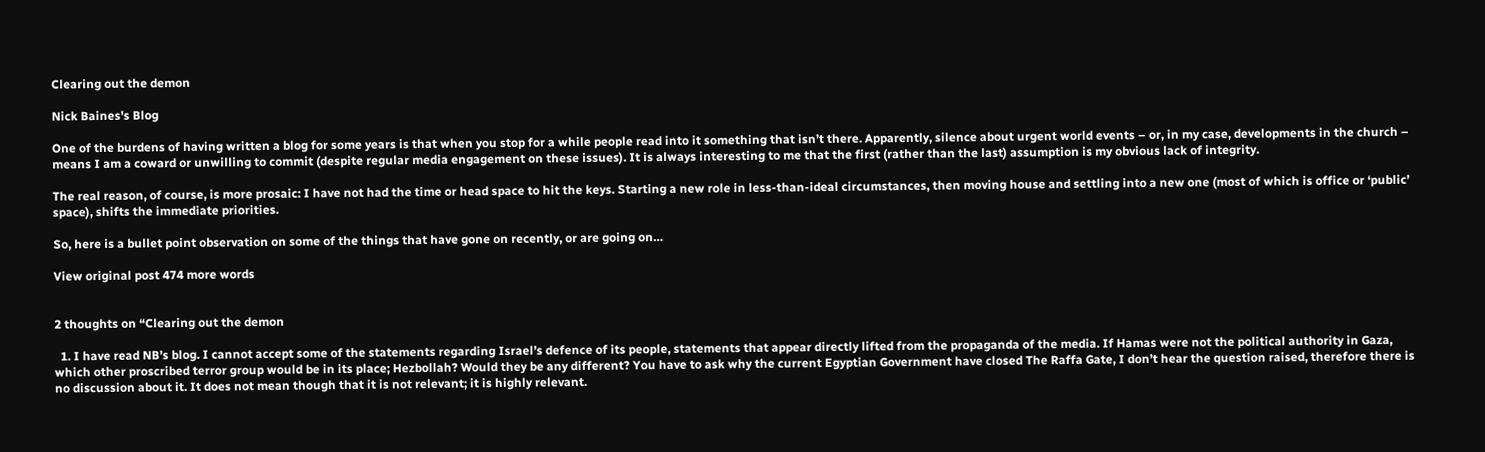Clearing out the demon

Nick Baines's Blog

One of the burdens of having written a blog for some years is that when you stop for a while people read into it something that isn’t there. Apparently, silence about urgent world events – or, in my case, developments in the church – means I am a coward or unwilling to commit (despite regular media engagement on these issues). It is always interesting to me that the first (rather than the last) assumption is my obvious lack of integrity.

The real reason, of course, is more prosaic: I have not had the time or head space to hit the keys. Starting a new role in less-than-ideal circumstances, then moving house and settling into a new one (most of which is office or ‘public’ space), shifts the immediate priorities.

So, here is a bullet point observation on some of the things that have gone on recently, or are going on…

View original post 474 more words


2 thoughts on “Clearing out the demon

  1. I have read NB’s blog. I cannot accept some of the statements regarding Israel’s defence of its people, statements that appear directly lifted from the propaganda of the media. If Hamas were not the political authority in Gaza, which other proscribed terror group would be in its place; Hezbollah? Would they be any different? You have to ask why the current Egyptian Government have closed The Raffa Gate, I don’t hear the question raised, therefore there is no discussion about it. It does not mean though that it is not relevant; it is highly relevant.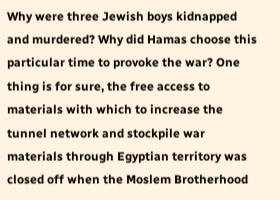Why were three Jewish boys kidnapped and murdered? Why did Hamas choose this particular time to provoke the war? One thing is for sure, the free access to materials with which to increase the tunnel network and stockpile war materials through Egyptian territory was closed off when the Moslem Brotherhood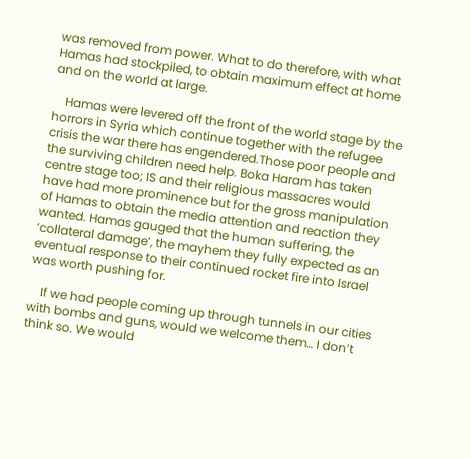was removed from power. What to do therefore, with what Hamas had stockpiled, to obtain maximum effect at home and on the world at large.

    Hamas were levered off the front of the world stage by the horrors in Syria which continue together with the refugee crisis the war there has engendered.Those poor people and the surviving children need help. Boka Haram has taken centre stage too; IS and their religious massacres would have had more prominence but for the gross manipulation of Hamas to obtain the media attention and reaction they wanted. Hamas gauged that the human suffering, the ‘collateral damage’, the mayhem they fully expected as an eventual response to their continued rocket fire into Israel was worth pushing for.

    If we had people coming up through tunnels in our cities with bombs and guns, would we welcome them… I don’t think so. We would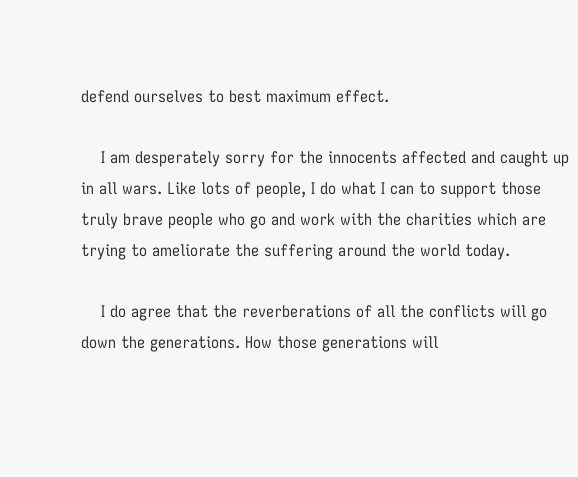defend ourselves to best maximum effect.

    I am desperately sorry for the innocents affected and caught up in all wars. Like lots of people, I do what I can to support those truly brave people who go and work with the charities which are trying to ameliorate the suffering around the world today.

    I do agree that the reverberations of all the conflicts will go down the generations. How those generations will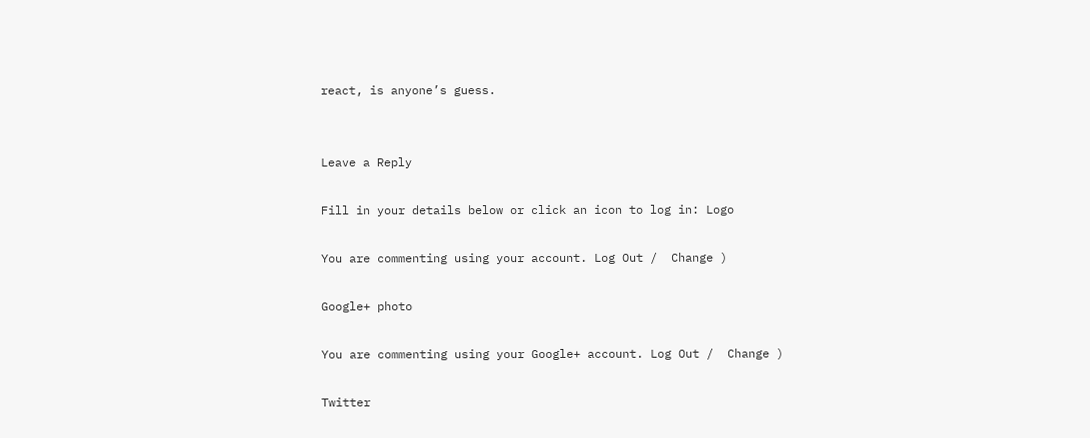react, is anyone’s guess.


Leave a Reply

Fill in your details below or click an icon to log in: Logo

You are commenting using your account. Log Out /  Change )

Google+ photo

You are commenting using your Google+ account. Log Out /  Change )

Twitter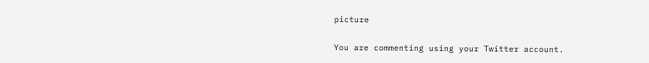picture

You are commenting using your Twitter account.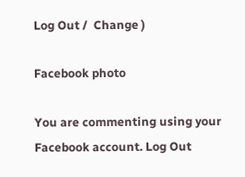Log Out /  Change )

Facebook photo

You are commenting using your Facebook account. Log Out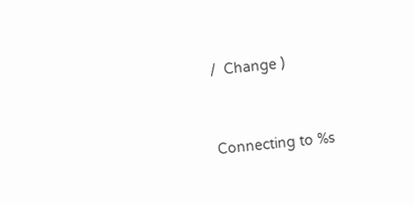/  Change )


Connecting to %s